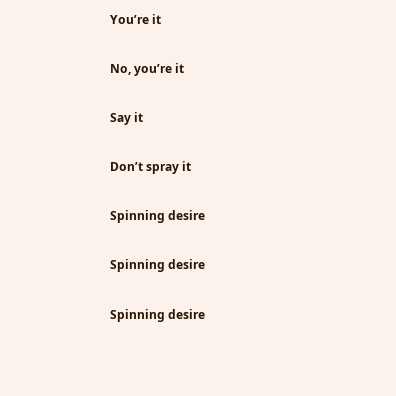You’re it

No, you’re it

Say it

Don’t spray it

Spinning desire

Spinning desire

Spinning desire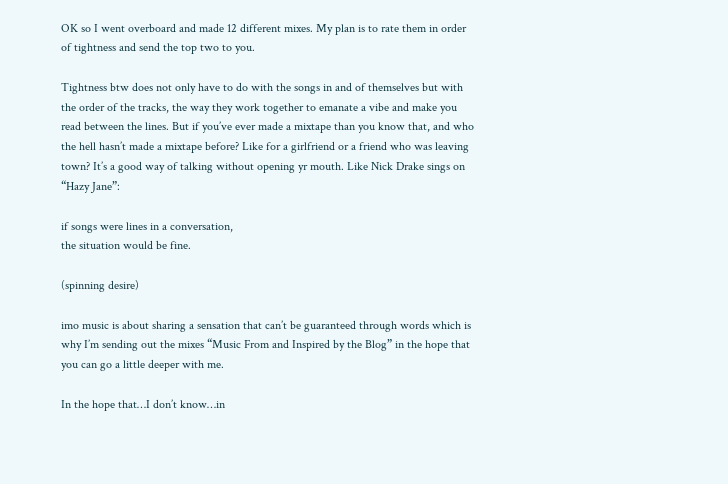OK so I went overboard and made 12 different mixes. My plan is to rate them in order of tightness and send the top two to you.

Tightness btw does not only have to do with the songs in and of themselves but with the order of the tracks, the way they work together to emanate a vibe and make you read between the lines. But if you’ve ever made a mixtape than you know that, and who the hell hasn’t made a mixtape before? Like for a girlfriend or a friend who was leaving town? It’s a good way of talking without opening yr mouth. Like Nick Drake sings on “Hazy Jane”:

if songs were lines in a conversation,
the situation would be fine.

(spinning desire)

imo music is about sharing a sensation that can’t be guaranteed through words which is why I’m sending out the mixes “Music From and Inspired by the Blog” in the hope that you can go a little deeper with me.

In the hope that…I don’t know…in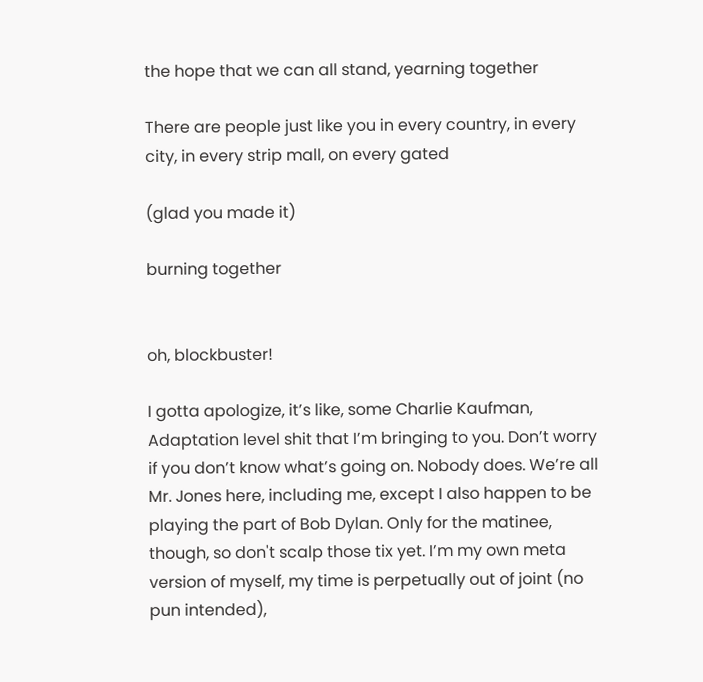the hope that we can all stand, yearning together

There are people just like you in every country, in every city, in every strip mall, on every gated

(glad you made it)

burning together


oh, blockbuster!

I gotta apologize, it’s like, some Charlie Kaufman, Adaptation level shit that I’m bringing to you. Don’t worry if you don’t know what’s going on. Nobody does. We’re all Mr. Jones here, including me, except I also happen to be playing the part of Bob Dylan. Only for the matinee, though, so don't scalp those tix yet. I’m my own meta version of myself, my time is perpetually out of joint (no pun intended),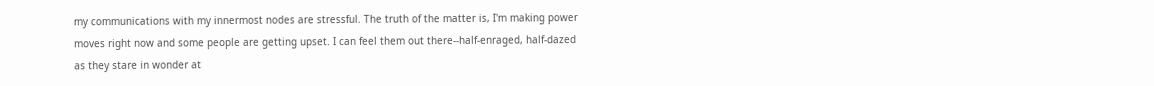my communications with my innermost nodes are stressful. The truth of the matter is, I'm making power moves right now and some people are getting upset. I can feel them out there--half-enraged, half-dazed as they stare in wonder at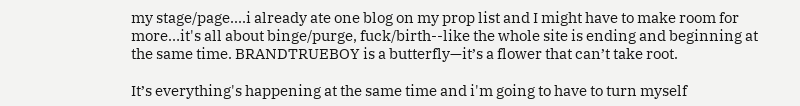my stage/page....i already ate one blog on my prop list and I might have to make room for more…it's all about binge/purge, fuck/birth--like the whole site is ending and beginning at the same time. BRANDTRUEBOY is a butterfly—it’s a flower that can’t take root.

It’s everything's happening at the same time and i'm going to have to turn myself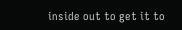inside out to get it to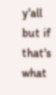y'all but if that's what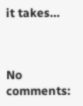it takes…



No comments: